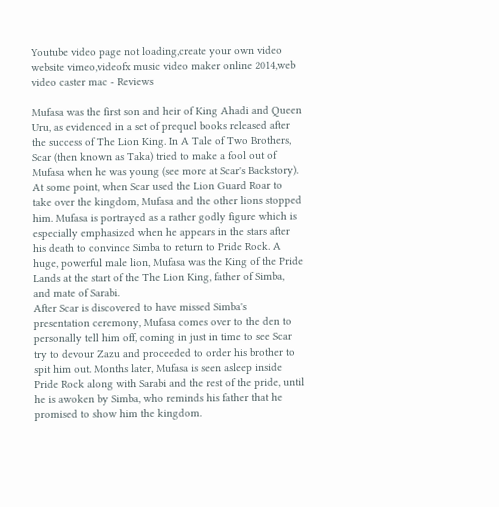Youtube video page not loading,create your own video website vimeo,videofx music video maker online 2014,web video caster mac - Reviews

Mufasa was the first son and heir of King Ahadi and Queen Uru, as evidenced in a set of prequel books released after the success of The Lion King. In A Tale of Two Brothers, Scar (then known as Taka) tried to make a fool out of Mufasa when he was young (see more at Scar's Backstory).
At some point, when Scar used the Lion Guard Roar to take over the kingdom, Mufasa and the other lions stopped him. Mufasa is portrayed as a rather godly figure which is especially emphasized when he appears in the stars after his death to convince Simba to return to Pride Rock. A huge, powerful male lion, Mufasa was the King of the Pride Lands at the start of the The Lion King, father of Simba, and mate of Sarabi.
After Scar is discovered to have missed Simba's presentation ceremony, Mufasa comes over to the den to personally tell him off, coming in just in time to see Scar try to devour Zazu and proceeded to order his brother to spit him out. Months later, Mufasa is seen asleep inside Pride Rock along with Sarabi and the rest of the pride, until he is awoken by Simba, who reminds his father that he promised to show him the kingdom.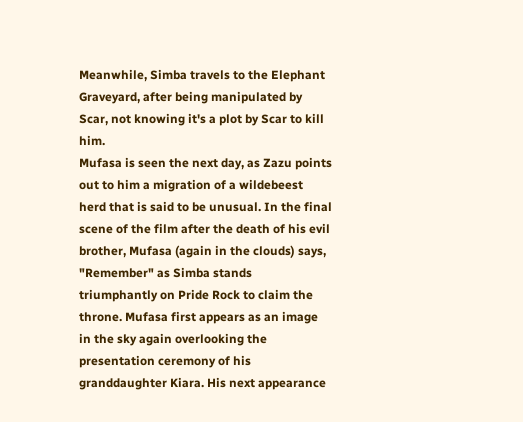Meanwhile, Simba travels to the Elephant Graveyard, after being manipulated by Scar, not knowing it's a plot by Scar to kill him.
Mufasa is seen the next day, as Zazu points out to him a migration of a wildebeest herd that is said to be unusual. In the final scene of the film after the death of his evil brother, Mufasa (again in the clouds) says, "Remember" as Simba stands triumphantly on Pride Rock to claim the throne. Mufasa first appears as an image in the sky again overlooking the presentation ceremony of his granddaughter Kiara. His next appearance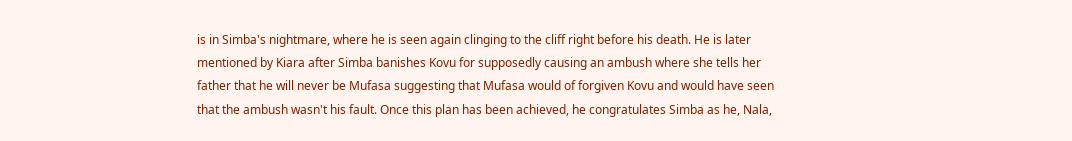is in Simba's nightmare, where he is seen again clinging to the cliff right before his death. He is later mentioned by Kiara after Simba banishes Kovu for supposedly causing an ambush where she tells her father that he will never be Mufasa suggesting that Mufasa would of forgiven Kovu and would have seen that the ambush wasn't his fault. Once this plan has been achieved, he congratulates Simba as he, Nala,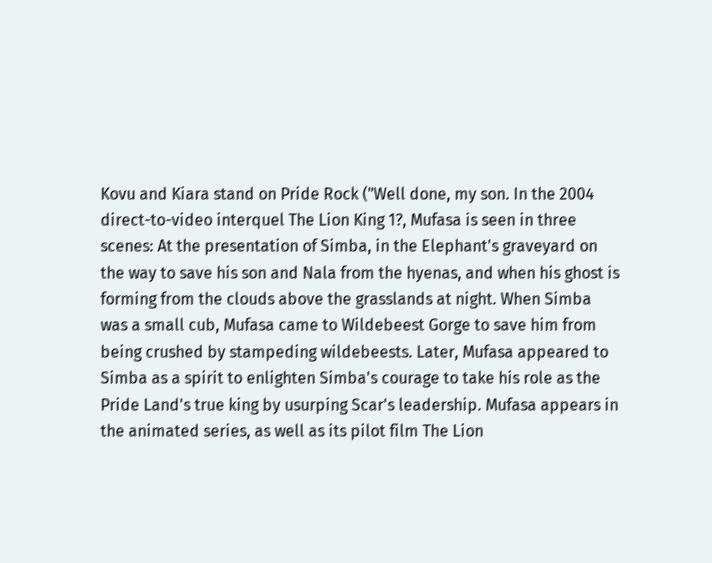Kovu and Kiara stand on Pride Rock ("Well done, my son. In the 2004 direct-to-video interquel The Lion King 1?, Mufasa is seen in three scenes: At the presentation of Simba, in the Elephant's graveyard on the way to save his son and Nala from the hyenas, and when his ghost is forming from the clouds above the grasslands at night. When Simba was a small cub, Mufasa came to Wildebeest Gorge to save him from being crushed by stampeding wildebeests. Later, Mufasa appeared to Simba as a spirit to enlighten Simba's courage to take his role as the Pride Land's true king by usurping Scar's leadership. Mufasa appears in the animated series, as well as its pilot film The Lion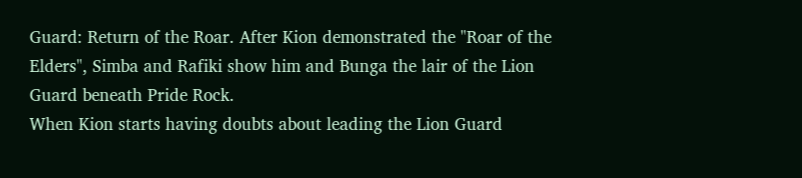Guard: Return of the Roar. After Kion demonstrated the "Roar of the Elders", Simba and Rafiki show him and Bunga the lair of the Lion Guard beneath Pride Rock.
When Kion starts having doubts about leading the Lion Guard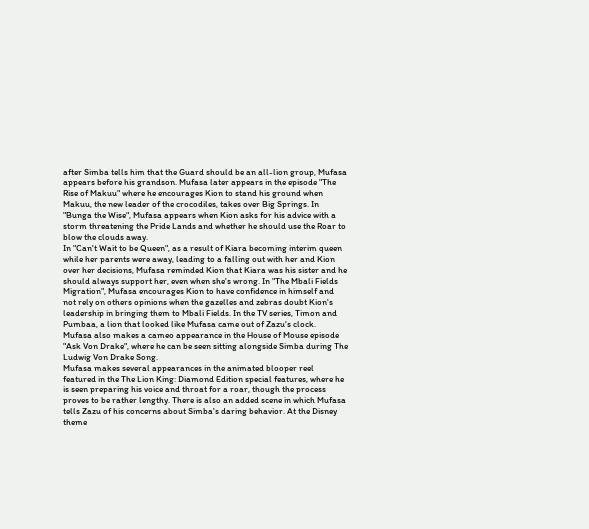after Simba tells him that the Guard should be an all-lion group, Mufasa appears before his grandson. Mufasa later appears in the episode "The Rise of Makuu" where he encourages Kion to stand his ground when Makuu, the new leader of the crocodiles, takes over Big Springs. In "Bunga the Wise", Mufasa appears when Kion asks for his advice with a storm threatening the Pride Lands and whether he should use the Roar to blow the clouds away.
In "Can't Wait to be Queen", as a result of Kiara becoming interim queen while her parents were away, leading to a falling out with her and Kion over her decisions, Mufasa reminded Kion that Kiara was his sister and he should always support her, even when she's wrong. In "The Mbali Fields Migration", Mufasa encourages Kion to have confidence in himself and not rely on others opinions when the gazelles and zebras doubt Kion's leadership in bringing them to Mbali Fields. In the TV series, Timon and Pumbaa, a lion that looked like Mufasa came out of Zazu's clock.
Mufasa also makes a cameo appearance in the House of Mouse episode "Ask Von Drake", where he can be seen sitting alongside Simba during The Ludwig Von Drake Song.
Mufasa makes several appearances in the animated blooper reel featured in the The Lion King: Diamond Edition special features, where he is seen preparing his voice and throat for a roar, though the process proves to be rather lengthy. There is also an added scene in which Mufasa tells Zazu of his concerns about Simba's daring behavior. At the Disney theme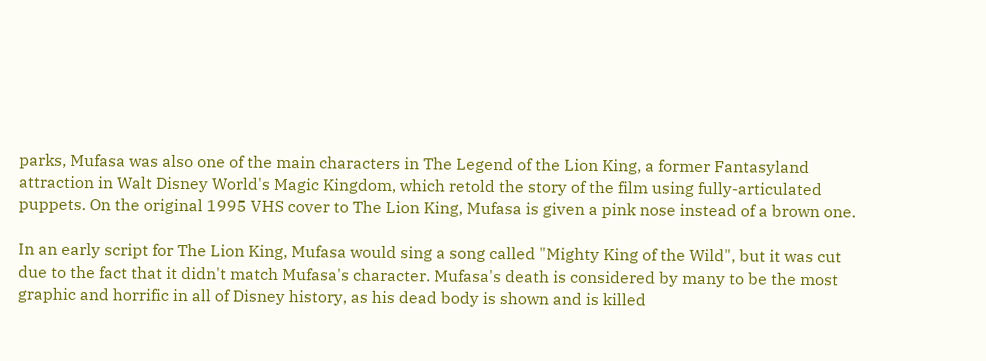parks, Mufasa was also one of the main characters in The Legend of the Lion King, a former Fantasyland attraction in Walt Disney World's Magic Kingdom, which retold the story of the film using fully-articulated puppets. On the original 1995 VHS cover to The Lion King, Mufasa is given a pink nose instead of a brown one.

In an early script for The Lion King, Mufasa would sing a song called "Mighty King of the Wild", but it was cut due to the fact that it didn't match Mufasa's character. Mufasa's death is considered by many to be the most graphic and horrific in all of Disney history, as his dead body is shown and is killed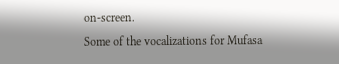on-screen.
Some of the vocalizations for Mufasa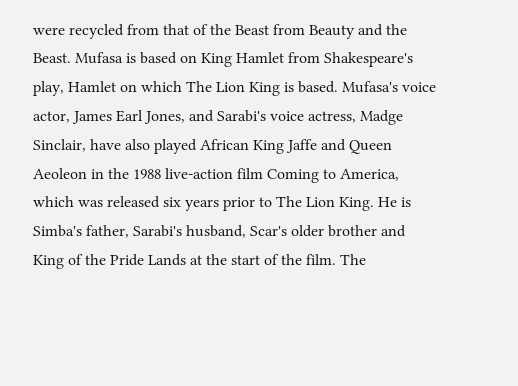were recycled from that of the Beast from Beauty and the Beast. Mufasa is based on King Hamlet from Shakespeare's play, Hamlet on which The Lion King is based. Mufasa's voice actor, James Earl Jones, and Sarabi's voice actress, Madge Sinclair, have also played African King Jaffe and Queen Aeoleon in the 1988 live-action film Coming to America, which was released six years prior to The Lion King. He is Simba's father, Sarabi's husband, Scar's older brother and King of the Pride Lands at the start of the film. The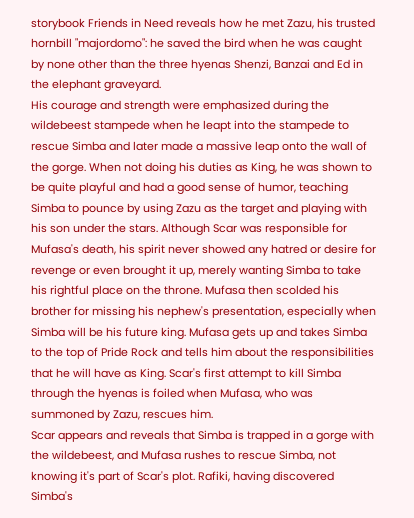storybook Friends in Need reveals how he met Zazu, his trusted hornbill "majordomo": he saved the bird when he was caught by none other than the three hyenas Shenzi, Banzai and Ed in the elephant graveyard.
His courage and strength were emphasized during the wildebeest stampede when he leapt into the stampede to rescue Simba and later made a massive leap onto the wall of the gorge. When not doing his duties as King, he was shown to be quite playful and had a good sense of humor, teaching Simba to pounce by using Zazu as the target and playing with his son under the stars. Although Scar was responsible for Mufasa's death, his spirit never showed any hatred or desire for revenge or even brought it up, merely wanting Simba to take his rightful place on the throne. Mufasa then scolded his brother for missing his nephew's presentation, especially when Simba will be his future king. Mufasa gets up and takes Simba to the top of Pride Rock and tells him about the responsibilities that he will have as King. Scar's first attempt to kill Simba through the hyenas is foiled when Mufasa, who was summoned by Zazu, rescues him.
Scar appears and reveals that Simba is trapped in a gorge with the wildebeest, and Mufasa rushes to rescue Simba, not knowing it's part of Scar's plot. Rafiki, having discovered Simba's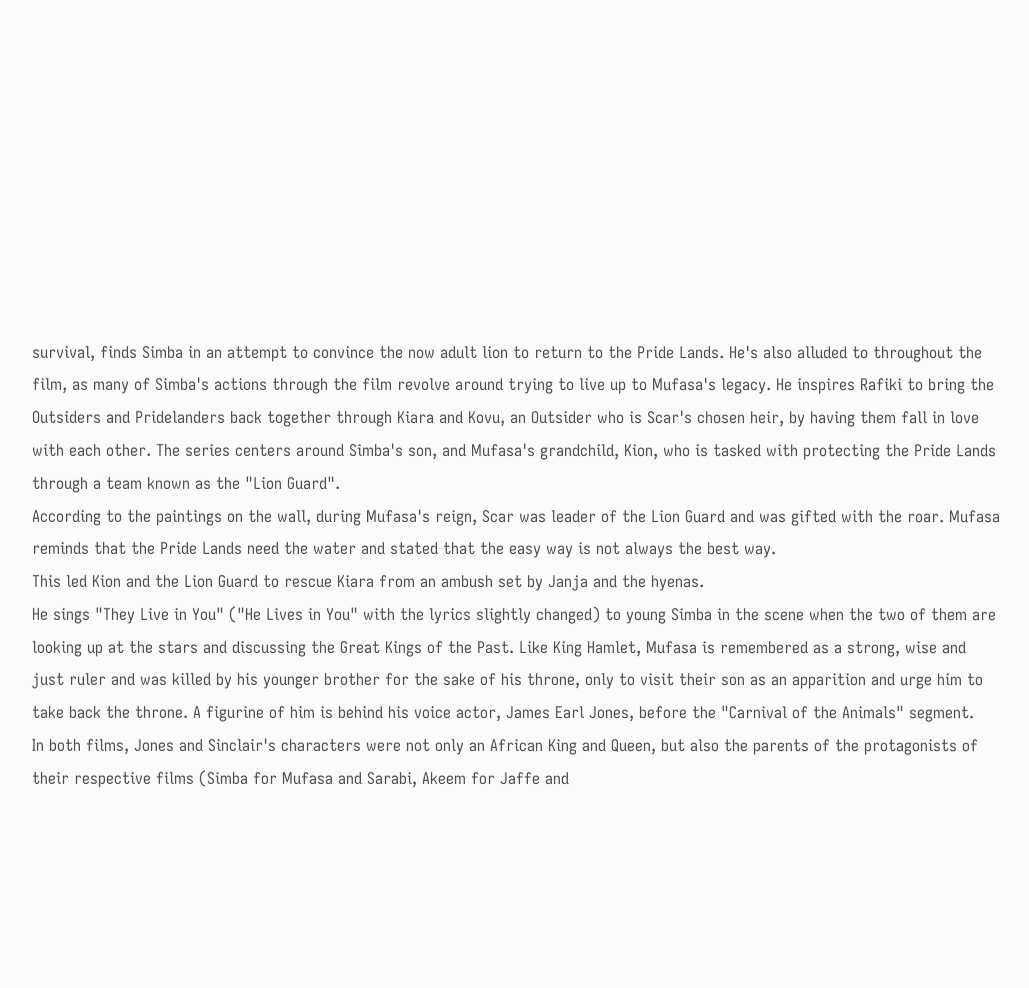survival, finds Simba in an attempt to convince the now adult lion to return to the Pride Lands. He's also alluded to throughout the film, as many of Simba's actions through the film revolve around trying to live up to Mufasa's legacy. He inspires Rafiki to bring the Outsiders and Pridelanders back together through Kiara and Kovu, an Outsider who is Scar's chosen heir, by having them fall in love with each other. The series centers around Simba's son, and Mufasa's grandchild, Kion, who is tasked with protecting the Pride Lands through a team known as the "Lion Guard".
According to the paintings on the wall, during Mufasa's reign, Scar was leader of the Lion Guard and was gifted with the roar. Mufasa reminds that the Pride Lands need the water and stated that the easy way is not always the best way.
This led Kion and the Lion Guard to rescue Kiara from an ambush set by Janja and the hyenas.
He sings "They Live in You" ("He Lives in You" with the lyrics slightly changed) to young Simba in the scene when the two of them are looking up at the stars and discussing the Great Kings of the Past. Like King Hamlet, Mufasa is remembered as a strong, wise and just ruler and was killed by his younger brother for the sake of his throne, only to visit their son as an apparition and urge him to take back the throne. A figurine of him is behind his voice actor, James Earl Jones, before the "Carnival of the Animals" segment.
In both films, Jones and Sinclair's characters were not only an African King and Queen, but also the parents of the protagonists of their respective films (Simba for Mufasa and Sarabi, Akeem for Jaffe and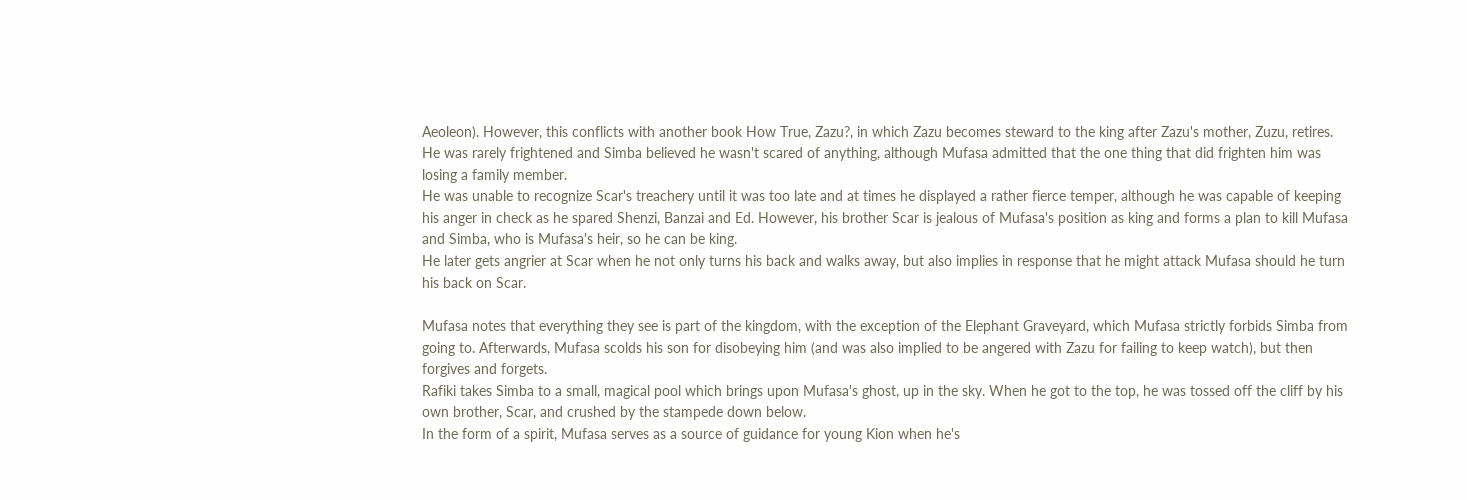Aeoleon). However, this conflicts with another book How True, Zazu?, in which Zazu becomes steward to the king after Zazu's mother, Zuzu, retires.
He was rarely frightened and Simba believed he wasn't scared of anything, although Mufasa admitted that the one thing that did frighten him was losing a family member.
He was unable to recognize Scar's treachery until it was too late and at times he displayed a rather fierce temper, although he was capable of keeping his anger in check as he spared Shenzi, Banzai and Ed. However, his brother Scar is jealous of Mufasa's position as king and forms a plan to kill Mufasa and Simba, who is Mufasa's heir, so he can be king.
He later gets angrier at Scar when he not only turns his back and walks away, but also implies in response that he might attack Mufasa should he turn his back on Scar.

Mufasa notes that everything they see is part of the kingdom, with the exception of the Elephant Graveyard, which Mufasa strictly forbids Simba from going to. Afterwards, Mufasa scolds his son for disobeying him (and was also implied to be angered with Zazu for failing to keep watch), but then forgives and forgets.
Rafiki takes Simba to a small, magical pool which brings upon Mufasa's ghost, up in the sky. When he got to the top, he was tossed off the cliff by his own brother, Scar, and crushed by the stampede down below.
In the form of a spirit, Mufasa serves as a source of guidance for young Kion when he's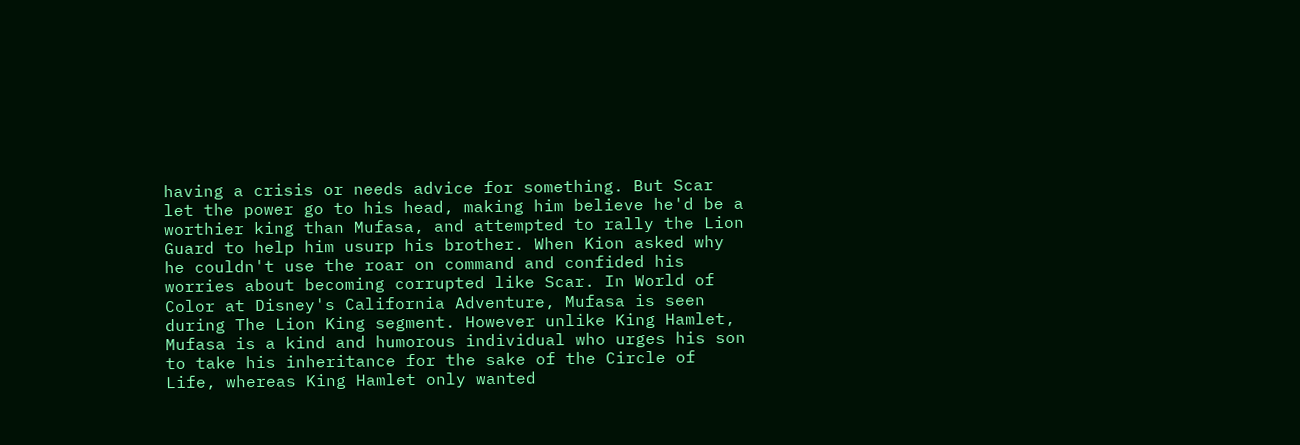having a crisis or needs advice for something. But Scar let the power go to his head, making him believe he'd be a worthier king than Mufasa, and attempted to rally the Lion Guard to help him usurp his brother. When Kion asked why he couldn't use the roar on command and confided his worries about becoming corrupted like Scar. In World of Color at Disney's California Adventure, Mufasa is seen during The Lion King segment. However unlike King Hamlet, Mufasa is a kind and humorous individual who urges his son to take his inheritance for the sake of the Circle of Life, whereas King Hamlet only wanted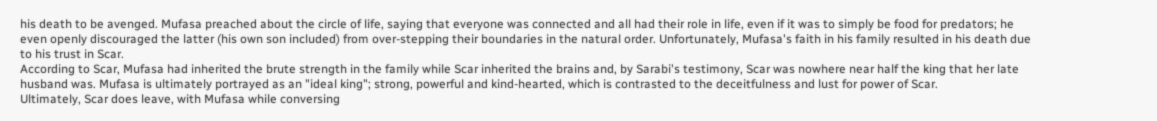his death to be avenged. Mufasa preached about the circle of life, saying that everyone was connected and all had their role in life, even if it was to simply be food for predators; he even openly discouraged the latter (his own son included) from over-stepping their boundaries in the natural order. Unfortunately, Mufasa's faith in his family resulted in his death due to his trust in Scar.
According to Scar, Mufasa had inherited the brute strength in the family while Scar inherited the brains and, by Sarabi's testimony, Scar was nowhere near half the king that her late husband was. Mufasa is ultimately portrayed as an "ideal king"; strong, powerful and kind-hearted, which is contrasted to the deceitfulness and lust for power of Scar.
Ultimately, Scar does leave, with Mufasa while conversing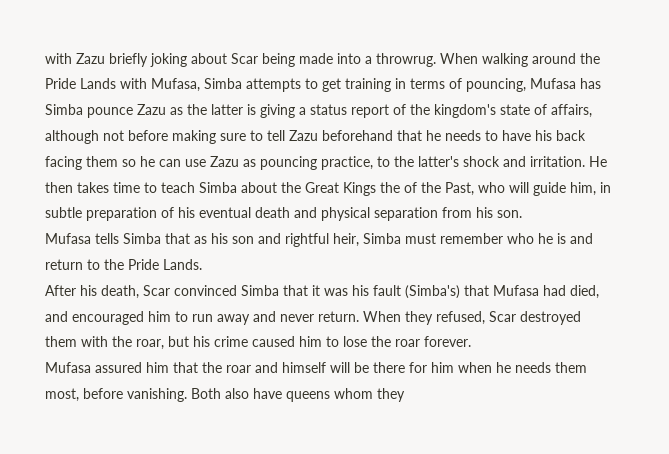with Zazu briefly joking about Scar being made into a throwrug. When walking around the Pride Lands with Mufasa, Simba attempts to get training in terms of pouncing, Mufasa has Simba pounce Zazu as the latter is giving a status report of the kingdom's state of affairs, although not before making sure to tell Zazu beforehand that he needs to have his back facing them so he can use Zazu as pouncing practice, to the latter's shock and irritation. He then takes time to teach Simba about the Great Kings the of the Past, who will guide him, in subtle preparation of his eventual death and physical separation from his son.
Mufasa tells Simba that as his son and rightful heir, Simba must remember who he is and return to the Pride Lands.
After his death, Scar convinced Simba that it was his fault (Simba's) that Mufasa had died, and encouraged him to run away and never return. When they refused, Scar destroyed them with the roar, but his crime caused him to lose the roar forever.
Mufasa assured him that the roar and himself will be there for him when he needs them most, before vanishing. Both also have queens whom they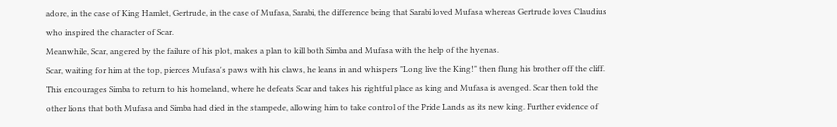adore, in the case of King Hamlet, Gertrude, in the case of Mufasa, Sarabi, the difference being that Sarabi loved Mufasa whereas Gertrude loves Claudius who inspired the character of Scar.
Meanwhile, Scar, angered by the failure of his plot, makes a plan to kill both Simba and Mufasa with the help of the hyenas.
Scar, waiting for him at the top, pierces Mufasa's paws with his claws, he leans in and whispers "Long live the King!" then flung his brother off the cliff.
This encourages Simba to return to his homeland, where he defeats Scar and takes his rightful place as king and Mufasa is avenged. Scar then told the other lions that both Mufasa and Simba had died in the stampede, allowing him to take control of the Pride Lands as its new king. Further evidence of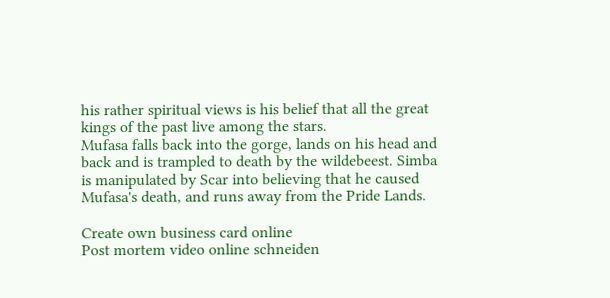his rather spiritual views is his belief that all the great kings of the past live among the stars.
Mufasa falls back into the gorge, lands on his head and back and is trampled to death by the wildebeest. Simba is manipulated by Scar into believing that he caused Mufasa's death, and runs away from the Pride Lands.

Create own business card online
Post mortem video online schneiden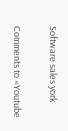Software sales york

Comments to «Youtube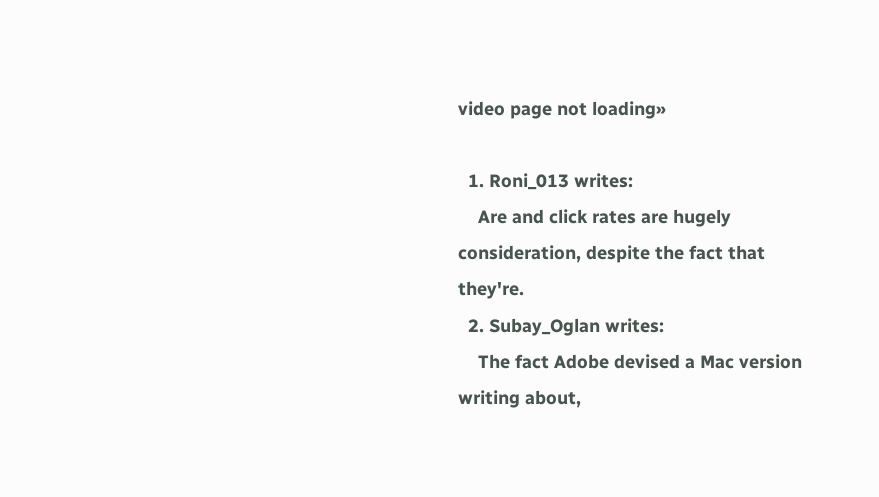video page not loading»

  1. Roni_013 writes:
    Are and click rates are hugely consideration, despite the fact that they're.
  2. Subay_Oglan writes:
    The fact Adobe devised a Mac version writing about,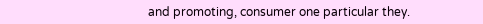and promoting, consumer one particular they.